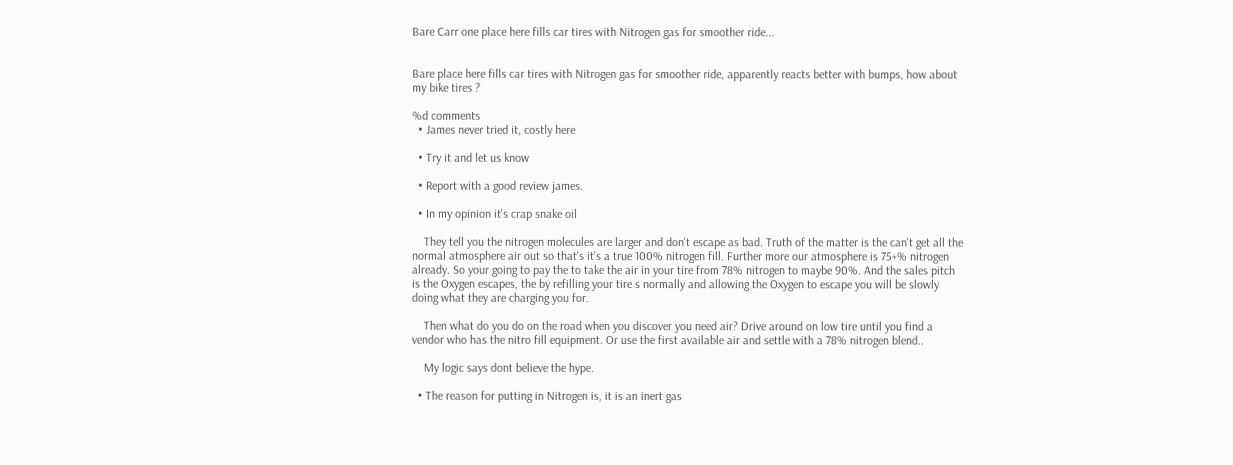Bare Carr one place here fills car tires with Nitrogen gas for smoother ride...


Bare place here fills car tires with Nitrogen gas for smoother ride, apparently reacts better with bumps, how about my bike tires ?

%d comments
  • James never tried it, costly here

  • Try it and let us know

  • Report with a good review james.

  • In my opinion it's crap snake oil

    They tell you the nitrogen molecules are larger and don't escape as bad. Truth of the matter is the can't get all the normal atmosphere air out so that's it's a true 100% nitrogen fill. Further more our atmosphere is 75+% nitrogen already. So your going to pay the to take the air in your tire from 78% nitrogen to maybe 90%. And the sales pitch is the Oxygen escapes, the by refilling your tire s normally and allowing the Oxygen to escape you will be slowly doing what they are charging you for.

    Then what do you do on the road when you discover you need air? Drive around on low tire until you find a vendor who has the nitro fill equipment. Or use the first available air and settle with a 78% nitrogen blend..

    My logic says dont believe the hype.

  • The reason for putting in Nitrogen is, it is an inert gas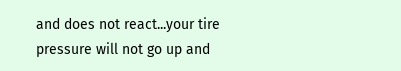and does not react...your tire pressure will not go up and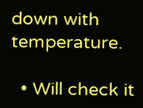down with temperature.

  • Will check it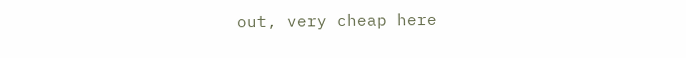out, very cheap here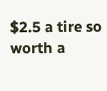$2.5 a tire so worth a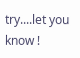try....let you know !